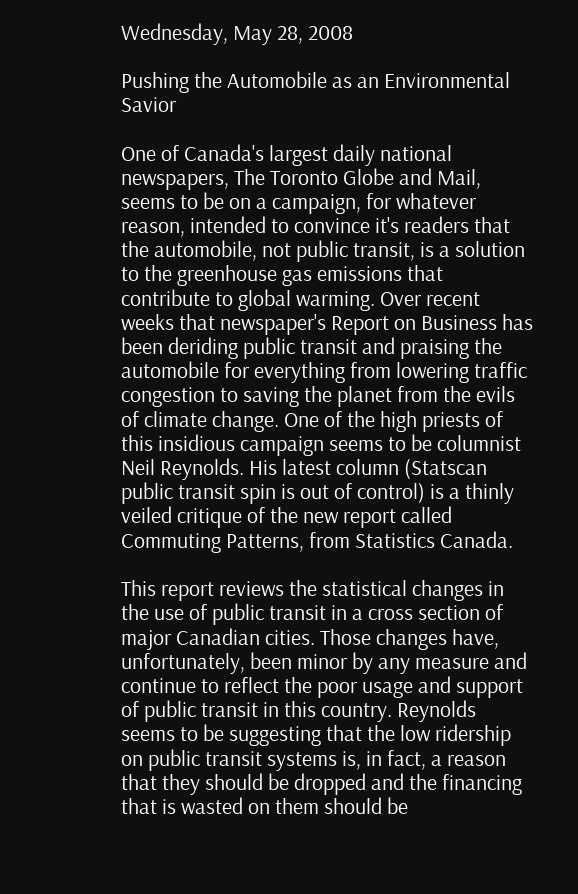Wednesday, May 28, 2008

Pushing the Automobile as an Environmental Savior

One of Canada's largest daily national newspapers, The Toronto Globe and Mail, seems to be on a campaign, for whatever reason, intended to convince it's readers that the automobile, not public transit, is a solution to the greenhouse gas emissions that contribute to global warming. Over recent weeks that newspaper's Report on Business has been deriding public transit and praising the automobile for everything from lowering traffic congestion to saving the planet from the evils of climate change. One of the high priests of this insidious campaign seems to be columnist Neil Reynolds. His latest column (Statscan public transit spin is out of control) is a thinly veiled critique of the new report called Commuting Patterns, from Statistics Canada.

This report reviews the statistical changes in the use of public transit in a cross section of major Canadian cities. Those changes have, unfortunately, been minor by any measure and continue to reflect the poor usage and support of public transit in this country. Reynolds seems to be suggesting that the low ridership on public transit systems is, in fact, a reason that they should be dropped and the financing that is wasted on them should be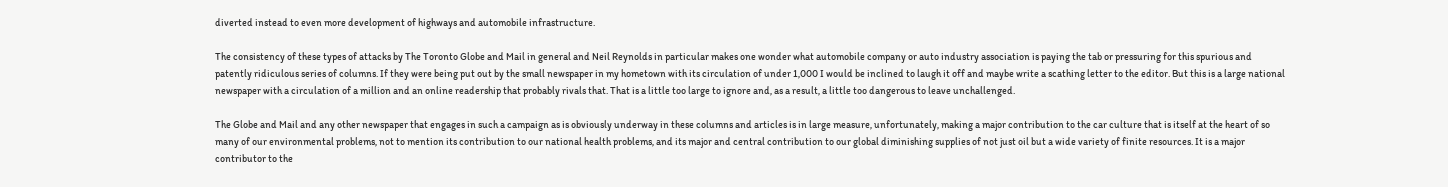diverted instead to even more development of highways and automobile infrastructure.

The consistency of these types of attacks by The Toronto Globe and Mail in general and Neil Reynolds in particular makes one wonder what automobile company or auto industry association is paying the tab or pressuring for this spurious and patently ridiculous series of columns. If they were being put out by the small newspaper in my hometown with its circulation of under 1,000 I would be inclined to laugh it off and maybe write a scathing letter to the editor. But this is a large national newspaper with a circulation of a million and an online readership that probably rivals that. That is a little too large to ignore and, as a result, a little too dangerous to leave unchallenged.

The Globe and Mail and any other newspaper that engages in such a campaign as is obviously underway in these columns and articles is in large measure, unfortunately, making a major contribution to the car culture that is itself at the heart of so many of our environmental problems, not to mention its contribution to our national health problems, and its major and central contribution to our global diminishing supplies of not just oil but a wide variety of finite resources. It is a major contributor to the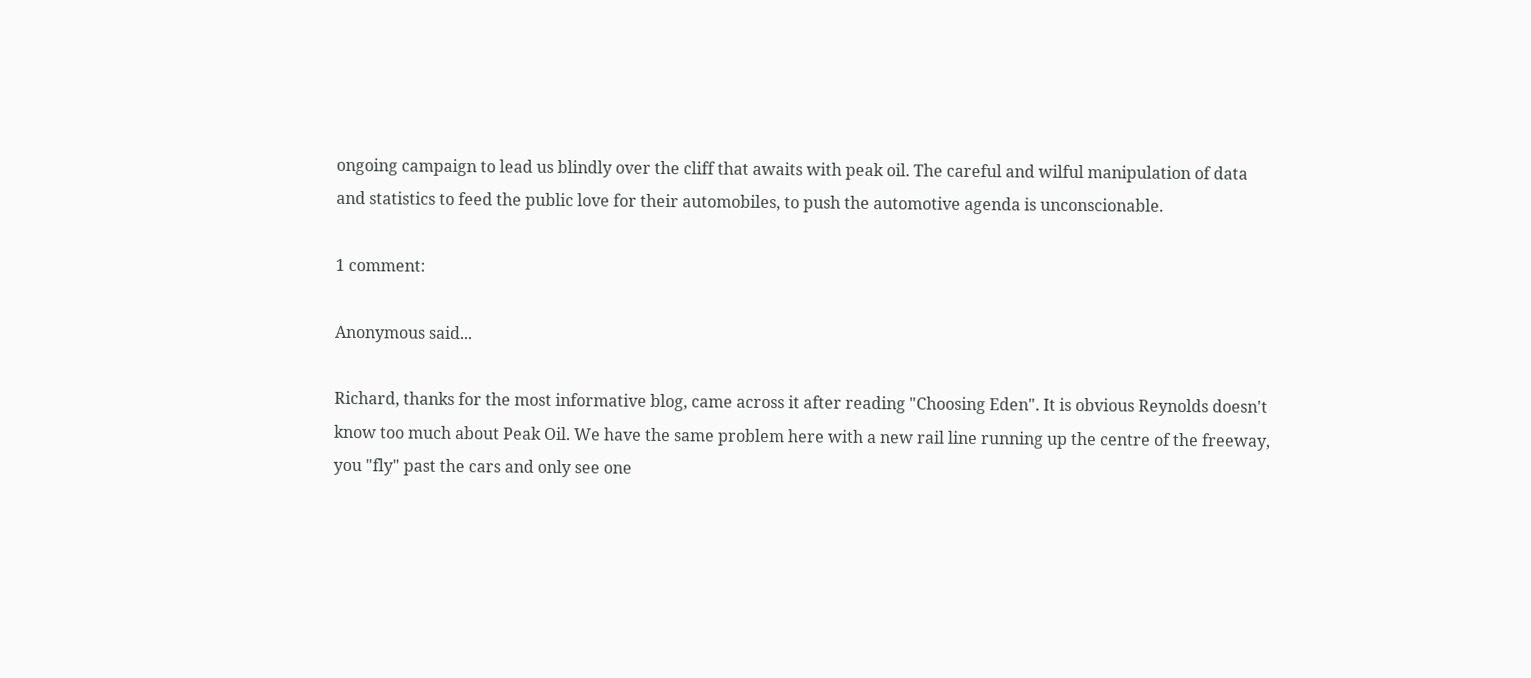ongoing campaign to lead us blindly over the cliff that awaits with peak oil. The careful and wilful manipulation of data and statistics to feed the public love for their automobiles, to push the automotive agenda is unconscionable.

1 comment:

Anonymous said...

Richard, thanks for the most informative blog, came across it after reading "Choosing Eden". It is obvious Reynolds doesn't know too much about Peak Oil. We have the same problem here with a new rail line running up the centre of the freeway, you "fly" past the cars and only see one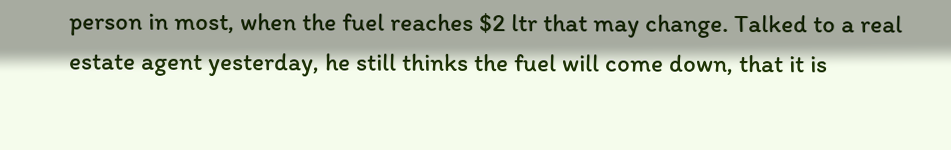person in most, when the fuel reaches $2 ltr that may change. Talked to a real estate agent yesterday, he still thinks the fuel will come down, that it is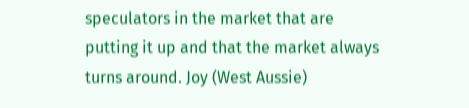speculators in the market that are putting it up and that the market always turns around. Joy (West Aussie)